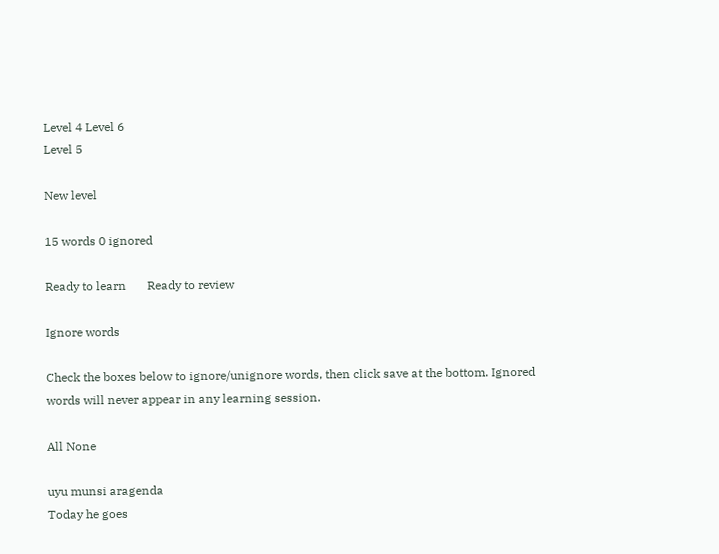Level 4 Level 6
Level 5

New level

15 words 0 ignored

Ready to learn       Ready to review

Ignore words

Check the boxes below to ignore/unignore words, then click save at the bottom. Ignored words will never appear in any learning session.

All None

uyu munsi aragenda
Today he goes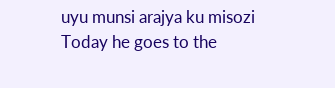uyu munsi arajya ku misozi
Today he goes to the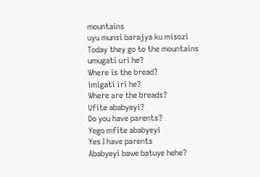mountains
uyu munsi barajya ku misozi
Today they go to the mountains
umugati uri he?
Where is the bread?
imigati iri he?
Where are the breads?
Ufite ababyeyi?
Do you have parents?
Yego mfite ababyeyi
Yes I have parents
Ababyeyi bawe batuye hehe?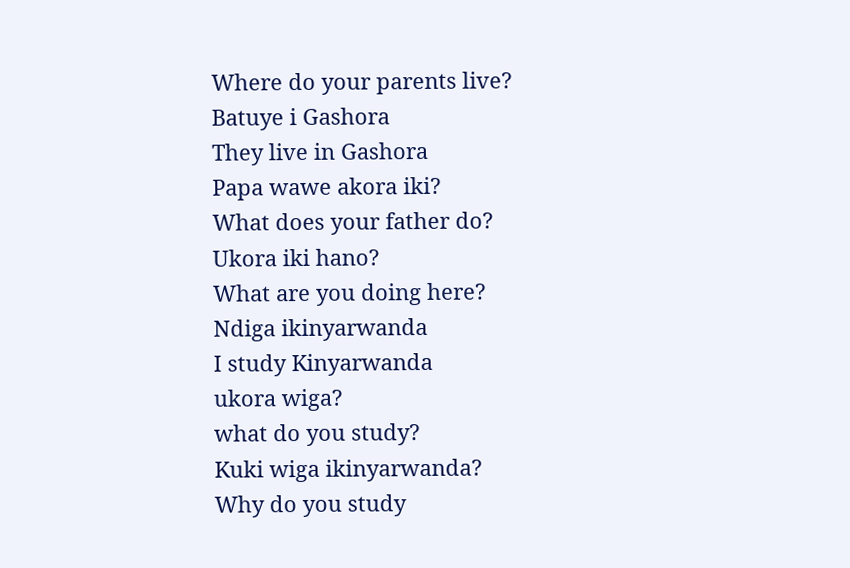Where do your parents live?
Batuye i Gashora
They live in Gashora
Papa wawe akora iki?
What does your father do?
Ukora iki hano?
What are you doing here?
Ndiga ikinyarwanda
I study Kinyarwanda
ukora wiga?
what do you study?
Kuki wiga ikinyarwanda?
Why do you study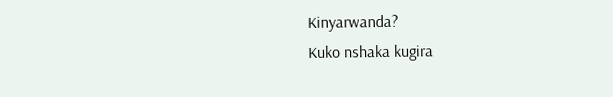Kinyarwanda?
Kuko nshaka kugira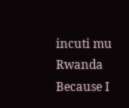incuti mu Rwanda
Because I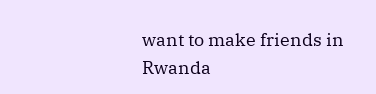want to make friends in Rwanda